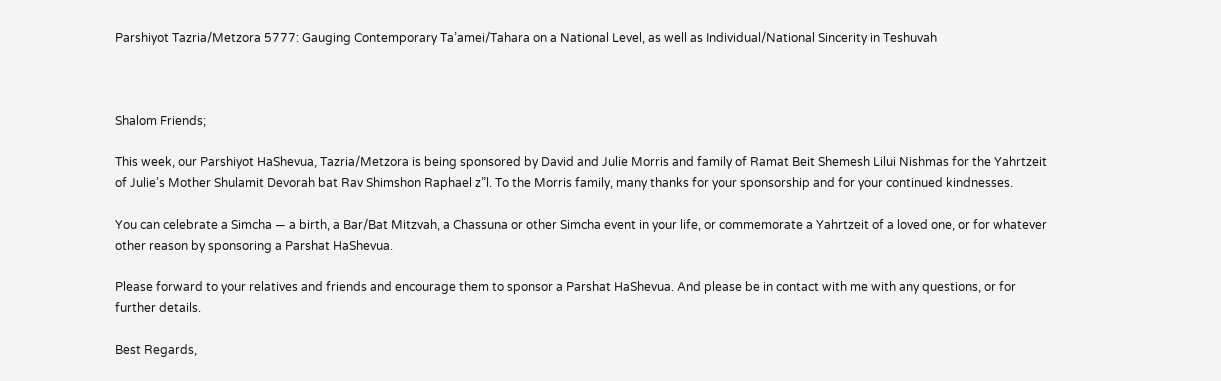Parshiyot Tazria/Metzora 5777: Gauging Contemporary Ta’amei/Tahara on a National Level, as well as Individual/National Sincerity in Teshuvah



Shalom Friends;

This week, our Parshiyot HaShevua, Tazria/Metzora is being sponsored by David and Julie Morris and family of Ramat Beit Shemesh Lilui Nishmas for the Yahrtzeit of Julie’s Mother Shulamit Devorah bat Rav Shimshon Raphael z”l. To the Morris family, many thanks for your sponsorship and for your continued kindnesses.

You can celebrate a Simcha — a birth, a Bar/Bat Mitzvah, a Chassuna or other Simcha event in your life, or commemorate a Yahrtzeit of a loved one, or for whatever other reason by sponsoring a Parshat HaShevua.

Please forward to your relatives and friends and encourage them to sponsor a Parshat HaShevua. And please be in contact with me with any questions, or for further details.

Best Regards,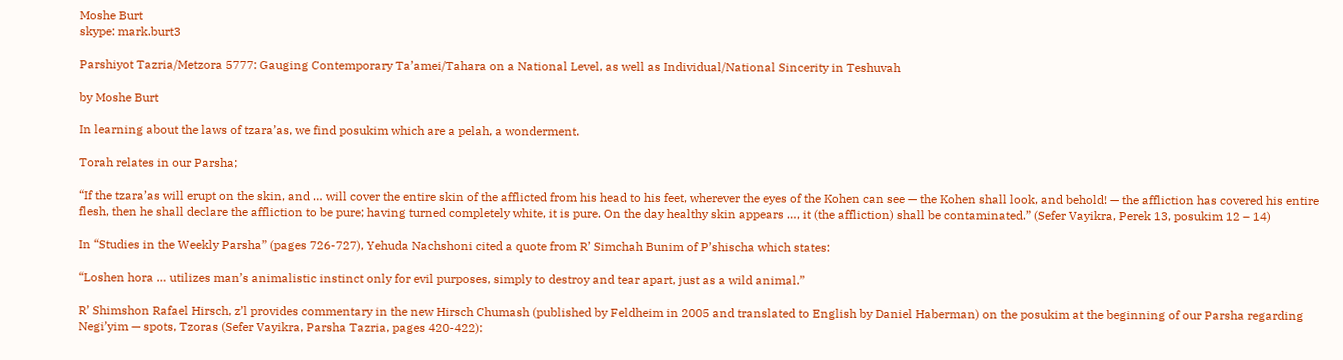Moshe Burt
skype: mark.burt3

Parshiyot Tazria/Metzora 5777: Gauging Contemporary Ta’amei/Tahara on a National Level, as well as Individual/National Sincerity in Teshuvah

by Moshe Burt

In learning about the laws of tzara’as, we find posukim which are a pelah, a wonderment.

Torah relates in our Parsha;

“If the tzara’as will erupt on the skin, and … will cover the entire skin of the afflicted from his head to his feet, wherever the eyes of the Kohen can see — the Kohen shall look, and behold! — the affliction has covered his entire flesh, then he shall declare the affliction to be pure; having turned completely white, it is pure. On the day healthy skin appears …, it (the affliction) shall be contaminated.” (Sefer Vayikra, Perek 13, posukim 12 – 14)

In “Studies in the Weekly Parsha” (pages 726-727), Yehuda Nachshoni cited a quote from R’ Simchah Bunim of P’shischa which states:

“Loshen hora … utilizes man’s animalistic instinct only for evil purposes, simply to destroy and tear apart, just as a wild animal.”

R’ Shimshon Rafael Hirsch, z’l provides commentary in the new Hirsch Chumash (published by Feldheim in 2005 and translated to English by Daniel Haberman) on the posukim at the beginning of our Parsha regarding Negi’yim — spots, Tzoras (Sefer Vayikra, Parsha Tazria, pages 420-422):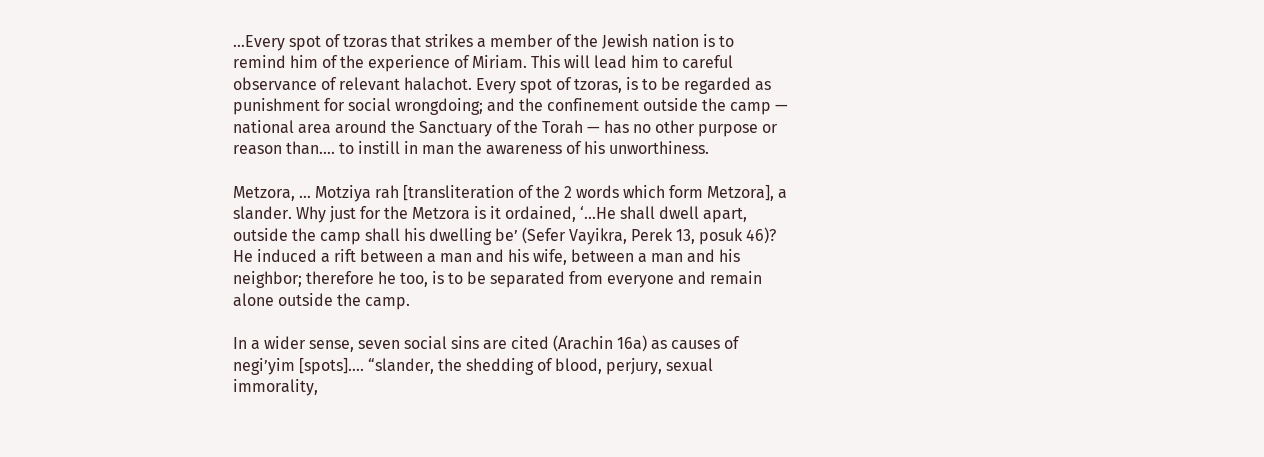…Every spot of tzoras that strikes a member of the Jewish nation is to remind him of the experience of Miriam. This will lead him to careful observance of relevant halachot. Every spot of tzoras, is to be regarded as punishment for social wrongdoing; and the confinement outside the camp — national area around the Sanctuary of the Torah — has no other purpose or reason than…. to instill in man the awareness of his unworthiness.

Metzora, … Motziya rah [transliteration of the 2 words which form Metzora], a slander. Why just for the Metzora is it ordained, ‘…He shall dwell apart, outside the camp shall his dwelling be’ (Sefer Vayikra, Perek 13, posuk 46)? He induced a rift between a man and his wife, between a man and his neighbor; therefore he too, is to be separated from everyone and remain alone outside the camp.

In a wider sense, seven social sins are cited (Arachin 16a) as causes of negi’yim [spots]…. “slander, the shedding of blood, perjury, sexual immorality,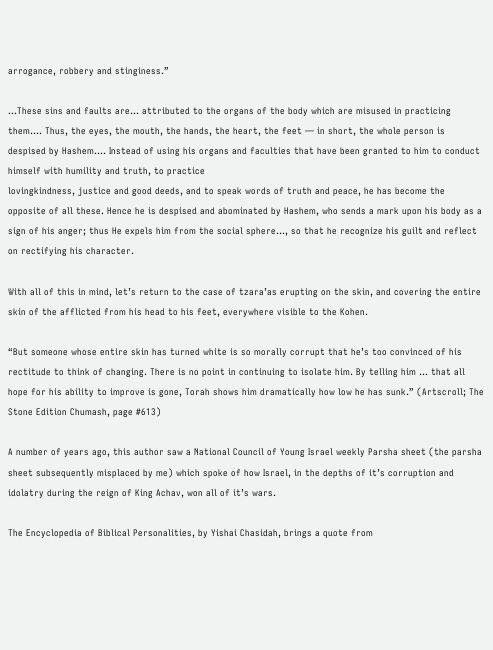arrogance, robbery and stinginess.”

…These sins and faults are… attributed to the organs of the body which are misused in practicing them…. Thus, the eyes, the mouth, the hands, the heart, the feet — in short, the whole person is despised by Hashem…. Instead of using his organs and faculties that have been granted to him to conduct himself with humility and truth, to practice
lovingkindness, justice and good deeds, and to speak words of truth and peace, he has become the opposite of all these. Hence he is despised and abominated by Hashem, who sends a mark upon his body as a sign of his anger; thus He expels him from the social sphere…, so that he recognize his guilt and reflect on rectifying his character.

With all of this in mind, let’s return to the case of tzara’as erupting on the skin, and covering the entire skin of the afflicted from his head to his feet, everywhere visible to the Kohen.

“But someone whose entire skin has turned white is so morally corrupt that he’s too convinced of his rectitude to think of changing. There is no point in continuing to isolate him. By telling him … that all hope for his ability to improve is gone, Torah shows him dramatically how low he has sunk.” (Artscroll; The Stone Edition Chumash, page #613)

A number of years ago, this author saw a National Council of Young Israel weekly Parsha sheet (the parsha sheet subsequently misplaced by me) which spoke of how Israel, in the depths of it’s corruption and idolatry during the reign of King Achav, won all of it’s wars.

The Encyclopedia of Biblical Personalities, by Yishai Chasidah, brings a quote from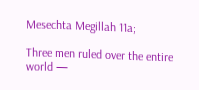Mesechta Megillah 11a;

Three men ruled over the entire world —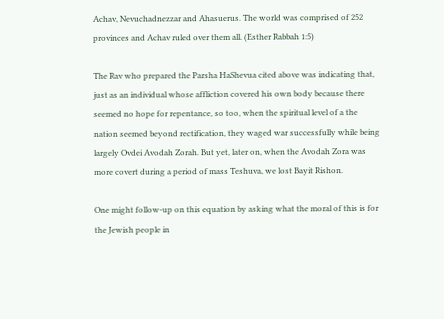Achav, Nevuchadnezzar and Ahasuerus. The world was comprised of 252 provinces and Achav ruled over them all. (Esther Rabbah 1:5)

The Rav who prepared the Parsha HaShevua cited above was indicating that, just as an individual whose affliction covered his own body because there seemed no hope for repentance, so too, when the spiritual level of a the nation seemed beyond rectification, they waged war successfully while being largely Ovdei Avodah Zorah. But yet, later on, when the Avodah Zora was more covert during a period of mass Teshuva, we lost Bayit Rishon.

One might follow-up on this equation by asking what the moral of this is for the Jewish people in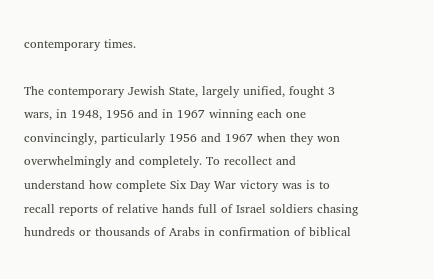contemporary times.

The contemporary Jewish State, largely unified, fought 3 wars, in 1948, 1956 and in 1967 winning each one convincingly, particularly 1956 and 1967 when they won overwhelmingly and completely. To recollect and understand how complete Six Day War victory was is to recall reports of relative hands full of Israel soldiers chasing hundreds or thousands of Arabs in confirmation of biblical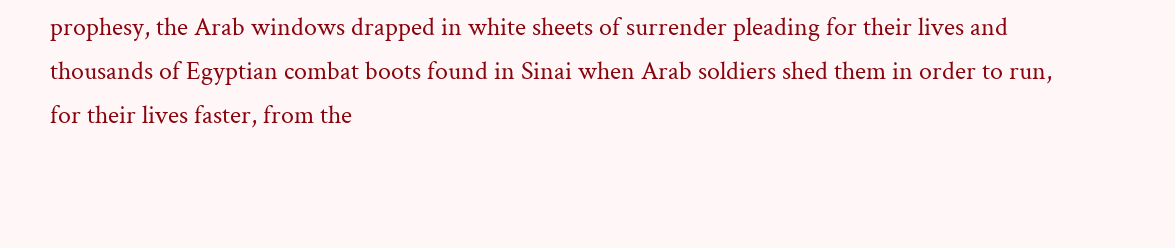prophesy, the Arab windows drapped in white sheets of surrender pleading for their lives and thousands of Egyptian combat boots found in Sinai when Arab soldiers shed them in order to run, for their lives faster, from the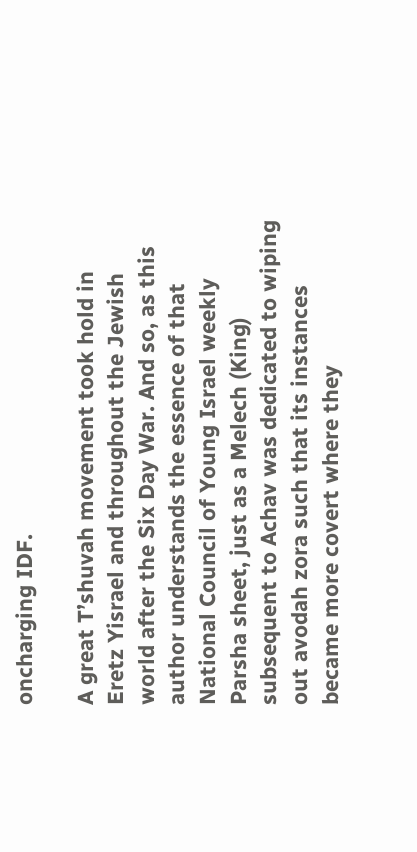oncharging IDF.

A great T’shuvah movement took hold in Eretz Yisrael and throughout the Jewish world after the Six Day War. And so, as this author understands the essence of that National Council of Young Israel weekly Parsha sheet, just as a Melech (King) subsequent to Achav was dedicated to wiping out avodah zora such that its instances became more covert where they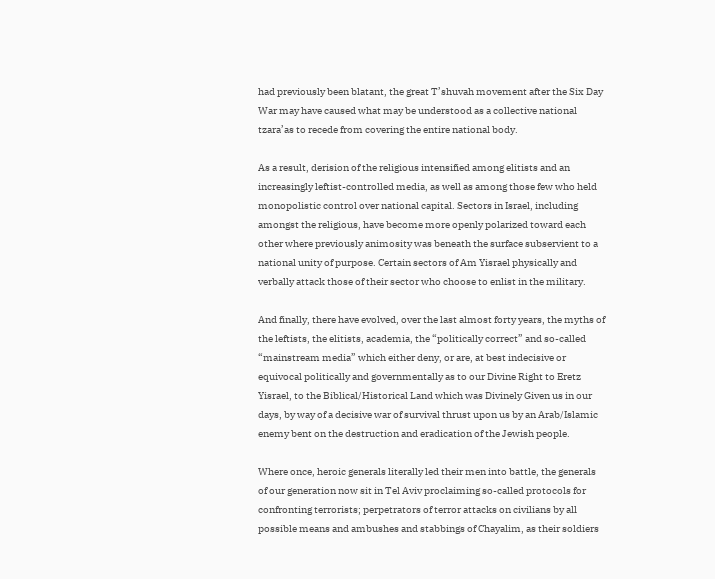had previously been blatant, the great T’shuvah movement after the Six Day War may have caused what may be understood as a collective national tzara’as to recede from covering the entire national body.

As a result, derision of the religious intensified among elitists and an increasingly leftist-controlled media, as well as among those few who held monopolistic control over national capital. Sectors in Israel, including amongst the religious, have become more openly polarized toward each other where previously animosity was beneath the surface subservient to a national unity of purpose. Certain sectors of Am Yisrael physically and verbally attack those of their sector who choose to enlist in the military.

And finally, there have evolved, over the last almost forty years, the myths of the leftists, the elitists, academia, the “politically correct” and so-called “mainstream media” which either deny, or are, at best indecisive or equivocal politically and governmentally as to our Divine Right to Eretz Yisrael, to the Biblical/Historical Land which was Divinely Given us in our days, by way of a decisive war of survival thrust upon us by an Arab/Islamic enemy bent on the destruction and eradication of the Jewish people.

Where once, heroic generals literally led their men into battle, the generals of our generation now sit in Tel Aviv proclaiming so-called protocols for confronting terrorists; perpetrators of terror attacks on civilians by all possible means and ambushes and stabbings of Chayalim, as their soldiers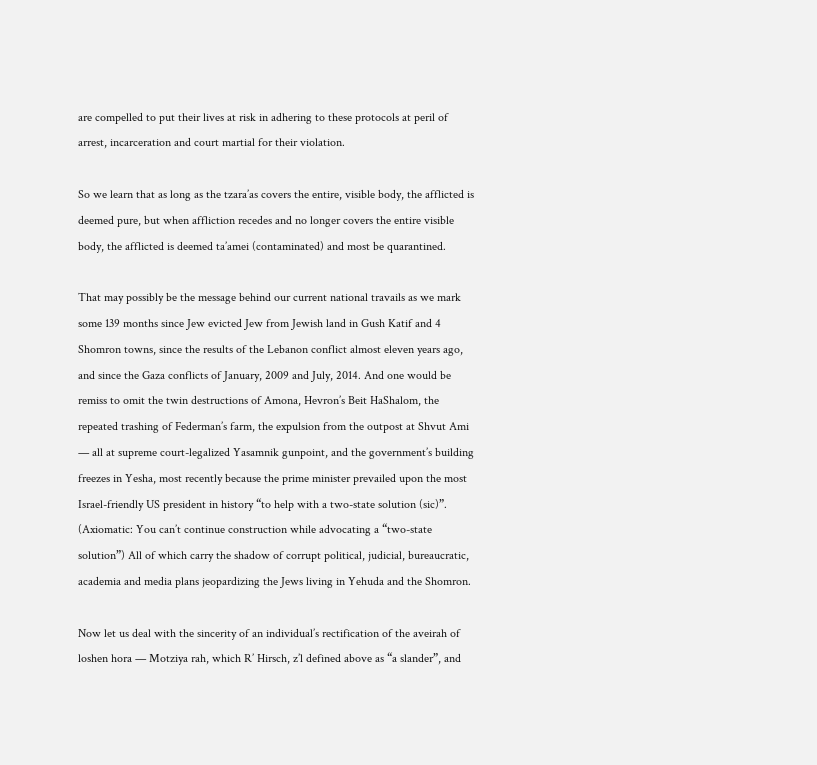are compelled to put their lives at risk in adhering to these protocols at peril of arrest, incarceration and court martial for their violation.

So we learn that as long as the tzara’as covers the entire, visible body, the afflicted is deemed pure, but when affliction recedes and no longer covers the entire visible body, the afflicted is deemed ta’amei (contaminated) and most be quarantined.

That may possibly be the message behind our current national travails as we mark some 139 months since Jew evicted Jew from Jewish land in Gush Katif and 4 Shomron towns, since the results of the Lebanon conflict almost eleven years ago, and since the Gaza conflicts of January, 2009 and July, 2014. And one would be remiss to omit the twin destructions of Amona, Hevron’s Beit HaShalom, the repeated trashing of Federman’s farm, the expulsion from the outpost at Shvut Ami — all at supreme court-legalized Yasamnik gunpoint, and the government’s building freezes in Yesha, most recently because the prime minister prevailed upon the most Israel-friendly US president in history “to help with a two-state solution (sic)”. (Axiomatic: You can’t continue construction while advocating a “two-state solution”) All of which carry the shadow of corrupt political, judicial, bureaucratic, academia and media plans jeopardizing the Jews living in Yehuda and the Shomron.

Now let us deal with the sincerity of an individual’s rectification of the aveirah of loshen hora — Motziya rah, which R’ Hirsch, z’l defined above as “a slander”, and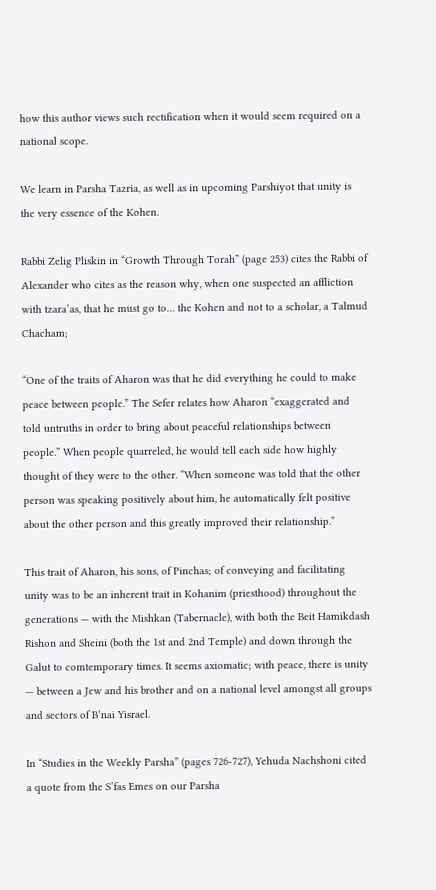how this author views such rectification when it would seem required on a national scope.

We learn in Parsha Tazria, as well as in upcoming Parshiyot that unity is the very essence of the Kohen.

Rabbi Zelig Pliskin in “Growth Through Torah” (page 253) cites the Rabbi of Alexander who cites as the reason why, when one suspected an affliction with tzara’as, that he must go to… the Kohen and not to a scholar, a Talmud Chacham;

“One of the traits of Aharon was that he did everything he could to make peace between people.” The Sefer relates how Aharon “exaggerated and told untruths in order to bring about peaceful relationships between people.” When people quarreled, he would tell each side how highly thought of they were to the other. “When someone was told that the other person was speaking positively about him, he automatically felt positive about the other person and this greatly improved their relationship.”

This trait of Aharon, his sons, of Pinchas; of conveying and facilitating unity was to be an inherent trait in Kohanim (priesthood) throughout the generations — with the Mishkan (Tabernacle), with both the Beit Hamikdash Rishon and Sheini (both the 1st and 2nd Temple) and down through the Galut to comtemporary times. It seems axiomatic; with peace, there is unity — between a Jew and his brother and on a national level amongst all groups and sectors of B’nai Yisrael.

In “Studies in the Weekly Parsha” (pages 726-727), Yehuda Nachshoni cited a quote from the S’fas Emes on our Parsha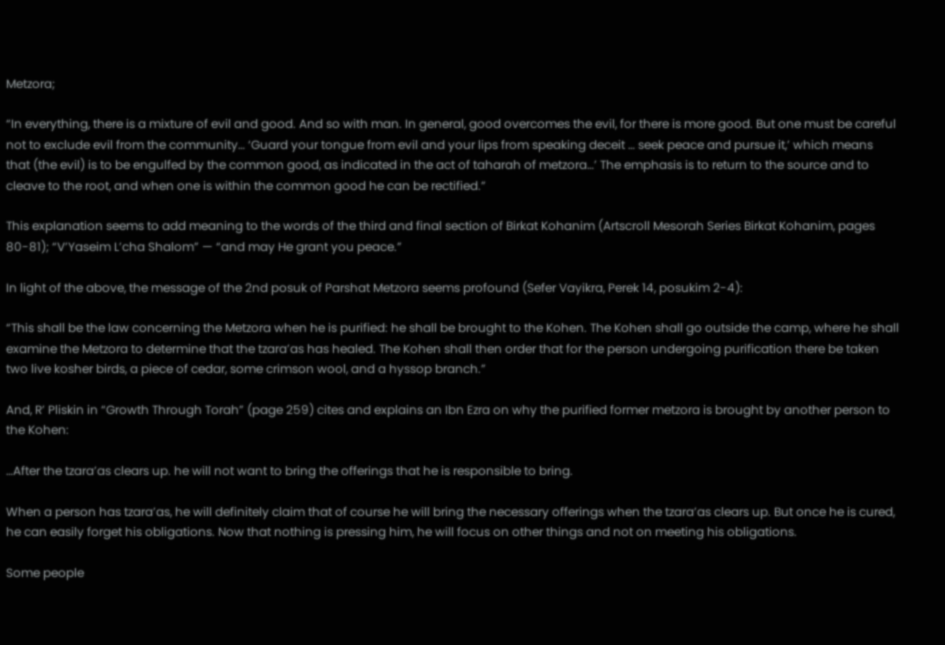Metzora;

“In everything, there is a mixture of evil and good. And so with man. In general, good overcomes the evil, for there is more good. But one must be careful not to exclude evil from the community… ‘Guard your tongue from evil and your lips from speaking deceit … seek peace and pursue it,’ which means that (the evil) is to be engulfed by the common good, as indicated in the act of taharah of metzora…’ The emphasis is to return to the source and to cleave to the root, and when one is within the common good he can be rectified.”

This explanation seems to add meaning to the words of the third and final section of Birkat Kohanim (Artscroll Mesorah Series Birkat Kohanim, pages 80-81); “V’Yaseim L’cha Shalom” — “and may He grant you peace.”

In light of the above, the message of the 2nd posuk of Parshat Metzora seems profound (Sefer Vayikra, Perek 14, posukim 2-4):

“This shall be the law concerning the Metzora when he is purified: he shall be brought to the Kohen. The Kohen shall go outside the camp, where he shall examine the Metzora to determine that the tzara’as has healed. The Kohen shall then order that for the person undergoing purification there be taken two live kosher birds, a piece of cedar, some crimson wool, and a hyssop branch.”

And, R’ Pliskin in “Growth Through Torah” (page 259) cites and explains an Ibn Ezra on why the purified former metzora is brought by another person to the Kohen:

…After the tzara’as clears up. he will not want to bring the offerings that he is responsible to bring.

When a person has tzara’as, he will definitely claim that of course he will bring the necessary offerings when the tzara’as clears up. But once he is cured, he can easily forget his obligations. Now that nothing is pressing him, he will focus on other things and not on meeting his obligations.

Some people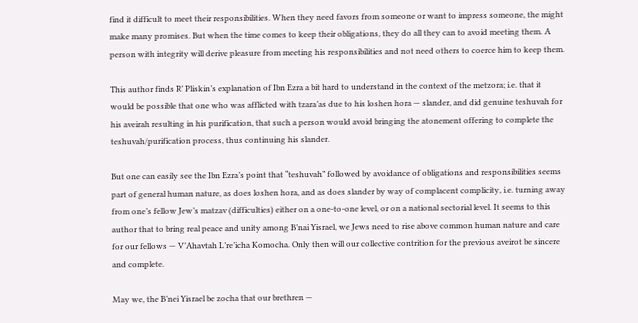find it difficult to meet their responsibilities. When they need favors from someone or want to impress someone, the might make many promises. But when the time comes to keep their obligations, they do all they can to avoid meeting them. A person with integrity will derive pleasure from meeting his responsibilities and not need others to coerce him to keep them.

This author finds R’ Pliskin’s explanation of Ibn Ezra a bit hard to understand in the context of the metzora; i.e. that it would be possible that one who was afflicted with tzara’as due to his loshen hora — slander, and did genuine teshuvah for his aveirah resulting in his purification, that such a person would avoid bringing the atonement offering to complete the teshuvah/purification process, thus continuing his slander.

But one can easily see the Ibn Ezra’s point that “teshuvah” followed by avoidance of obligations and responsibilities seems part of general human nature, as does loshen hora, and as does slander by way of complacent complicity, i.e. turning away from one’s fellow Jew’s matzav (difficulties) either on a one-to-one level, or on a national sectorial level. It seems to this author that to bring real peace and unity among B’nai Yisrael, we Jews need to rise above common human nature and care for our fellows — V’Ahavtah L’re’icha Komocha. Only then will our collective contrition for the previous aveirot be sincere and complete.

May we, the B’nei Yisrael be zocha that our brethren —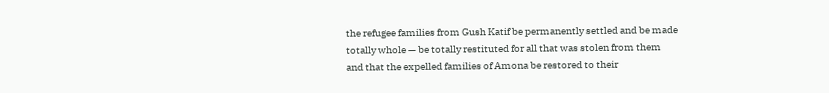the refugee families from Gush Katif be permanently settled and be made totally whole — be totally restituted for all that was stolen from them and that the expelled families of Amona be restored to their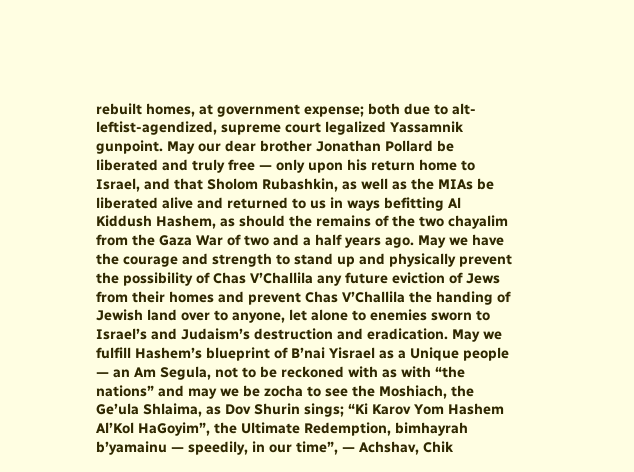rebuilt homes, at government expense; both due to alt-leftist-agendized, supreme court legalized Yassamnik gunpoint. May our dear brother Jonathan Pollard be liberated and truly free — only upon his return home to Israel, and that Sholom Rubashkin, as well as the MIAs be liberated alive and returned to us in ways befitting Al Kiddush Hashem, as should the remains of the two chayalim from the Gaza War of two and a half years ago. May we have the courage and strength to stand up and physically prevent the possibility of Chas V’Challila any future eviction of Jews from their homes and prevent Chas V’Challila the handing of Jewish land over to anyone, let alone to enemies sworn to Israel’s and Judaism’s destruction and eradication. May we fulfill Hashem’s blueprint of B’nai Yisrael as a Unique people — an Am Segula, not to be reckoned with as with “the nations” and may we be zocha to see the Moshiach, the Ge’ula Shlaima, as Dov Shurin sings; “Ki Karov Yom Hashem Al’Kol HaGoyim”, the Ultimate Redemption, bimhayrah b’yamainu — speedily, in our time”, — Achshav, Chik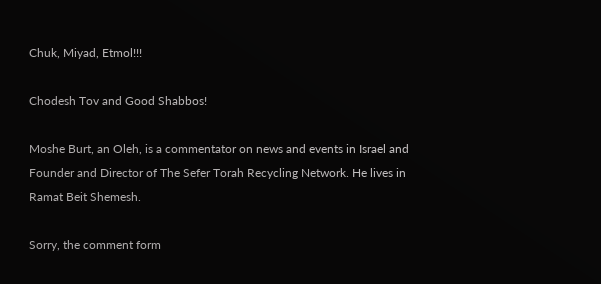Chuk, Miyad, Etmol!!!

Chodesh Tov and Good Shabbos!

Moshe Burt, an Oleh, is a commentator on news and events in Israel and Founder and Director of The Sefer Torah Recycling Network. He lives in Ramat Beit Shemesh.

Sorry, the comment form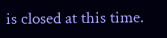is closed at this time.